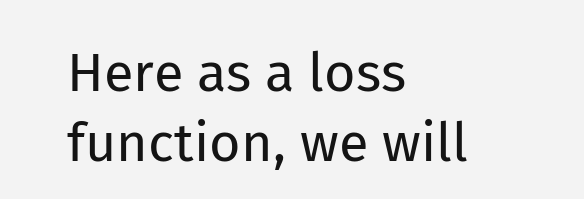Here as a loss function, we will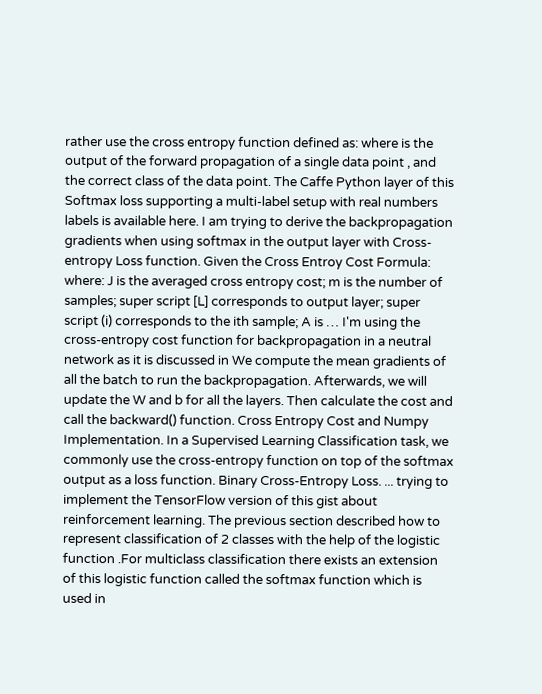rather use the cross entropy function defined as: where is the output of the forward propagation of a single data point , and the correct class of the data point. The Caffe Python layer of this Softmax loss supporting a multi-label setup with real numbers labels is available here. I am trying to derive the backpropagation gradients when using softmax in the output layer with Cross-entropy Loss function. Given the Cross Entroy Cost Formula: where: J is the averaged cross entropy cost; m is the number of samples; super script [L] corresponds to output layer; super script (i) corresponds to the ith sample; A is … I'm using the cross-entropy cost function for backpropagation in a neutral network as it is discussed in We compute the mean gradients of all the batch to run the backpropagation. Afterwards, we will update the W and b for all the layers. Then calculate the cost and call the backward() function. Cross Entropy Cost and Numpy Implementation. In a Supervised Learning Classification task, we commonly use the cross-entropy function on top of the softmax output as a loss function. Binary Cross-Entropy Loss. ... trying to implement the TensorFlow version of this gist about reinforcement learning. The previous section described how to represent classification of 2 classes with the help of the logistic function .For multiclass classification there exists an extension of this logistic function called the softmax function which is used in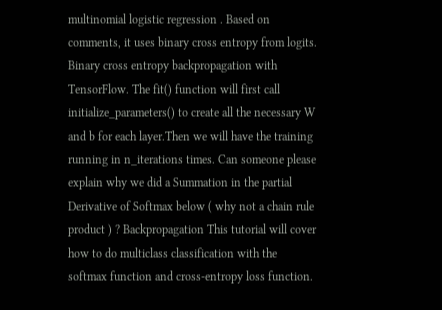multinomial logistic regression . Based on comments, it uses binary cross entropy from logits. Binary cross entropy backpropagation with TensorFlow. The fit() function will first call initialize_parameters() to create all the necessary W and b for each layer.Then we will have the training running in n_iterations times. Can someone please explain why we did a Summation in the partial Derivative of Softmax below ( why not a chain rule product ) ? Backpropagation This tutorial will cover how to do multiclass classification with the softmax function and cross-entropy loss function.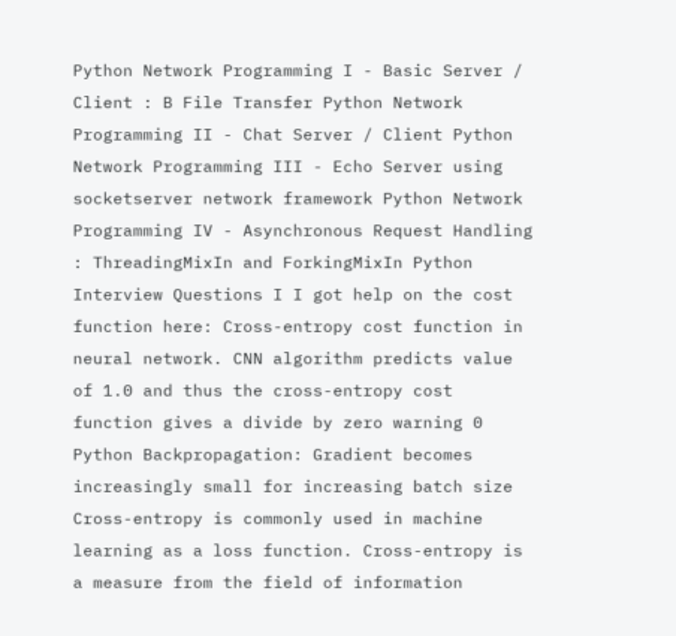Python Network Programming I - Basic Server / Client : B File Transfer Python Network Programming II - Chat Server / Client Python Network Programming III - Echo Server using socketserver network framework Python Network Programming IV - Asynchronous Request Handling : ThreadingMixIn and ForkingMixIn Python Interview Questions I I got help on the cost function here: Cross-entropy cost function in neural network. CNN algorithm predicts value of 1.0 and thus the cross-entropy cost function gives a divide by zero warning 0 Python Backpropagation: Gradient becomes increasingly small for increasing batch size Cross-entropy is commonly used in machine learning as a loss function. Cross-entropy is a measure from the field of information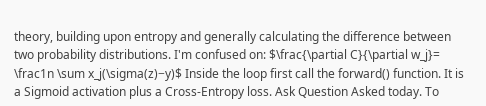theory, building upon entropy and generally calculating the difference between two probability distributions. I'm confused on: $\frac{\partial C}{\partial w_j}= \frac1n \sum x_j(\sigma(z)−y)$ Inside the loop first call the forward() function. It is a Sigmoid activation plus a Cross-Entropy loss. Ask Question Asked today. To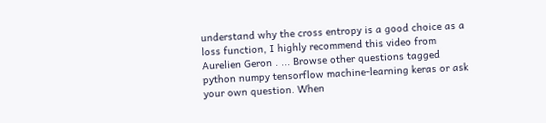understand why the cross entropy is a good choice as a loss function, I highly recommend this video from Aurelien Geron . ... Browse other questions tagged python numpy tensorflow machine-learning keras or ask your own question. When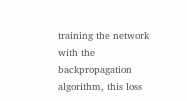training the network with the backpropagation algorithm, this loss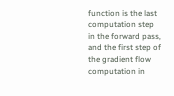function is the last computation step in the forward pass, and the first step of the gradient flow computation in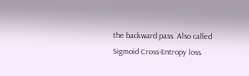the backward pass. Also called Sigmoid Cross-Entropy loss.